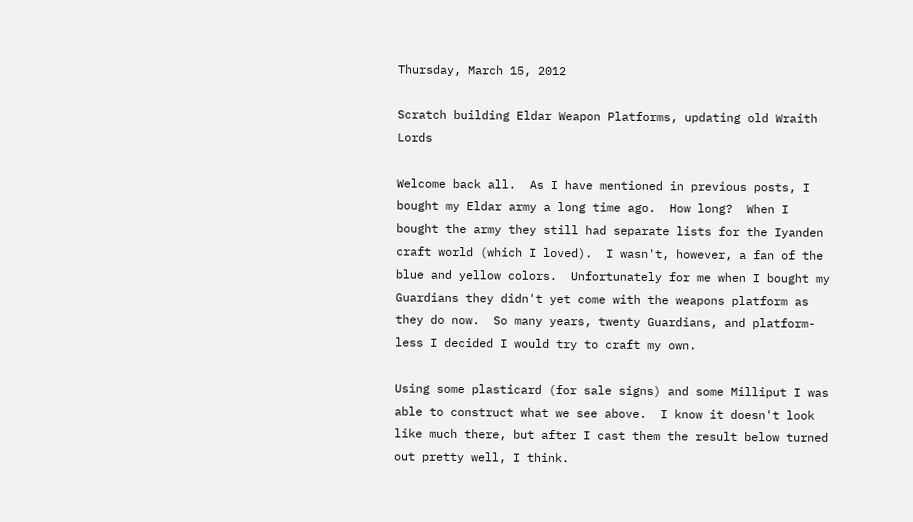Thursday, March 15, 2012

Scratch building Eldar Weapon Platforms, updating old Wraith Lords

Welcome back all.  As I have mentioned in previous posts, I bought my Eldar army a long time ago.  How long?  When I bought the army they still had separate lists for the Iyanden craft world (which I loved).  I wasn't, however, a fan of the blue and yellow colors.  Unfortunately for me when I bought my Guardians they didn't yet come with the weapons platform as they do now.  So many years, twenty Guardians, and platform-less I decided I would try to craft my own.

Using some plasticard (for sale signs) and some Milliput I was able to construct what we see above.  I know it doesn't look like much there, but after I cast them the result below turned out pretty well, I think.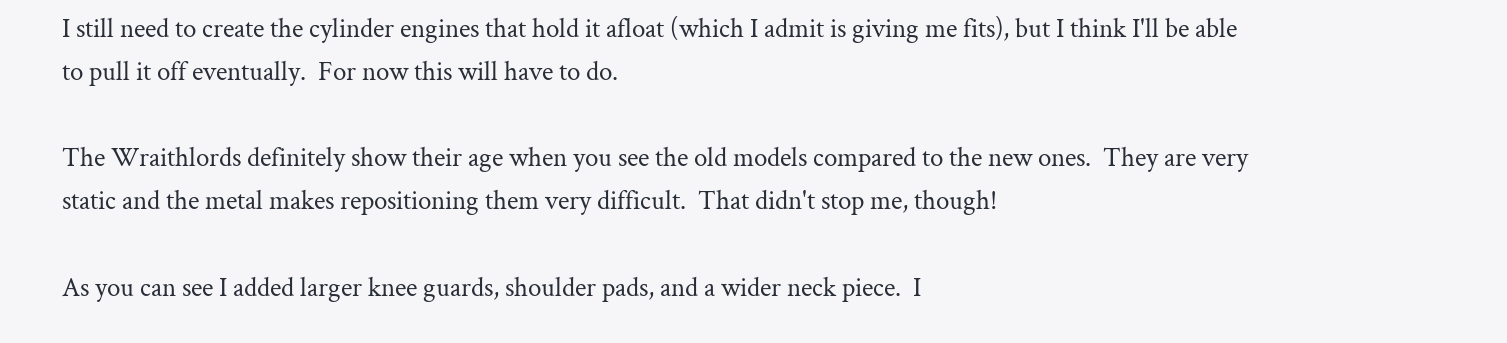I still need to create the cylinder engines that hold it afloat (which I admit is giving me fits), but I think I'll be able to pull it off eventually.  For now this will have to do.

The Wraithlords definitely show their age when you see the old models compared to the new ones.  They are very static and the metal makes repositioning them very difficult.  That didn't stop me, though!

As you can see I added larger knee guards, shoulder pads, and a wider neck piece.  I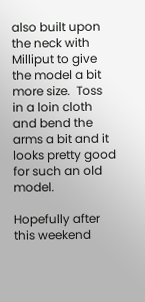also built upon the neck with Milliput to give the model a bit more size.  Toss in a loin cloth and bend the arms a bit and it looks pretty good for such an old model.

Hopefully after this weekend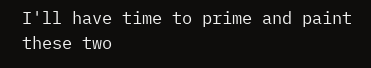I'll have time to prime and paint these two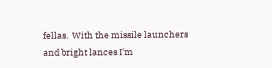fellas.  With the missile launchers and bright lances I'm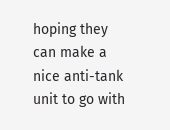hoping they can make a nice anti-tank unit to go with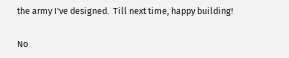the army I've designed.  Till next time, happy building!

No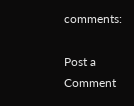comments:

Post a Comment